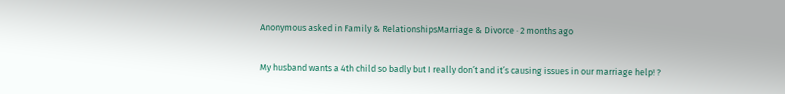Anonymous asked in Family & RelationshipsMarriage & Divorce · 2 months ago

My husband wants a 4th child so badly but I really don’t and it’s causing issues in our marriage help! ?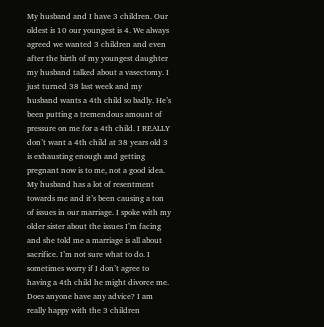My husband and I have 3 children. Our oldest is 10 our youngest is 4. We always agreed we wanted 3 children and even after the birth of my youngest daughter my husband talked about a vasectomy. I just turned 38 last week and my husband wants a 4th child so badly. He’s been putting a tremendous amount of pressure on me for a 4th child. I REALLY don’t want a 4th child at 38 years old 3 is exhausting enough and getting pregnant now is to me, not a good idea. My husband has a lot of resentment towards me and it’s been causing a ton of issues in our marriage. I spoke with my older sister about the issues I’m facing and she told me a marriage is all about sacrifice. I’m not sure what to do. I sometimes worry if I don’t agree to having a 4th child he might divorce me. Does anyone have any advice? I am really happy with the 3 children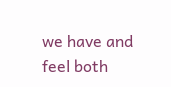we have and feel both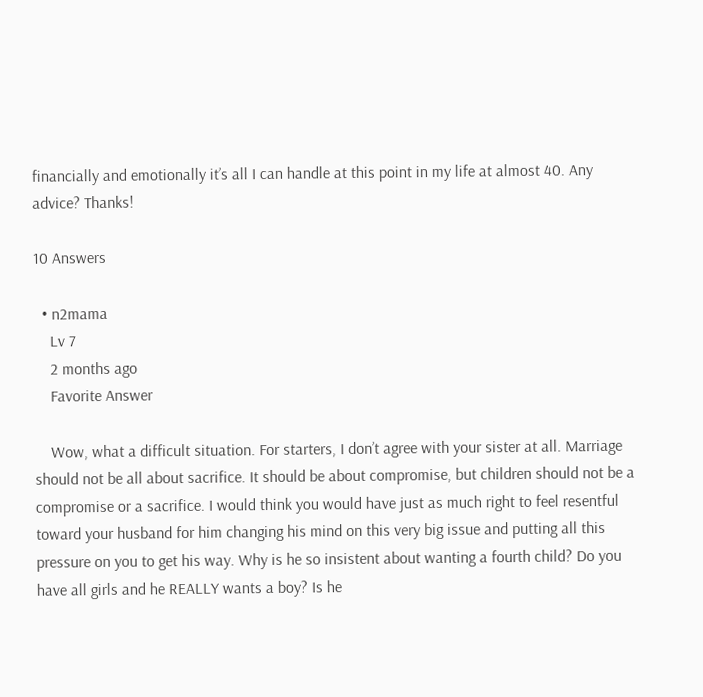financially and emotionally it’s all I can handle at this point in my life at almost 40. Any advice? Thanks!

10 Answers

  • n2mama
    Lv 7
    2 months ago
    Favorite Answer

    Wow, what a difficult situation. For starters, I don’t agree with your sister at all. Marriage should not be all about sacrifice. It should be about compromise, but children should not be a compromise or a sacrifice. I would think you would have just as much right to feel resentful toward your husband for him changing his mind on this very big issue and putting all this pressure on you to get his way. Why is he so insistent about wanting a fourth child? Do you have all girls and he REALLY wants a boy? Is he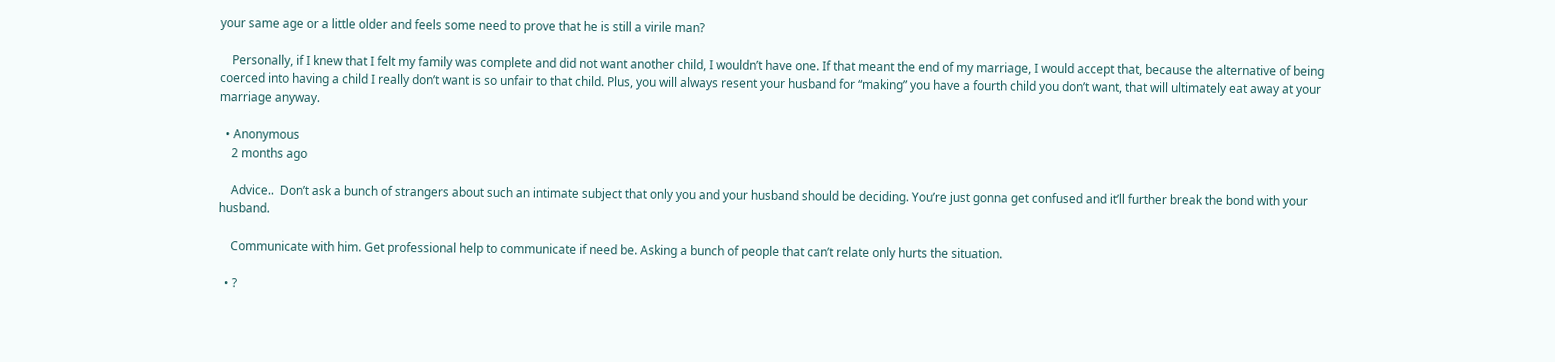your same age or a little older and feels some need to prove that he is still a virile man?

    Personally, if I knew that I felt my family was complete and did not want another child, I wouldn’t have one. If that meant the end of my marriage, I would accept that, because the alternative of being coerced into having a child I really don’t want is so unfair to that child. Plus, you will always resent your husband for “making” you have a fourth child you don’t want, that will ultimately eat away at your marriage anyway.

  • Anonymous
    2 months ago

    Advice..  Don’t ask a bunch of strangers about such an intimate subject that only you and your husband should be deciding. You’re just gonna get confused and it’ll further break the bond with your husband.

    Communicate with him. Get professional help to communicate if need be. Asking a bunch of people that can’t relate only hurts the situation.

  • ?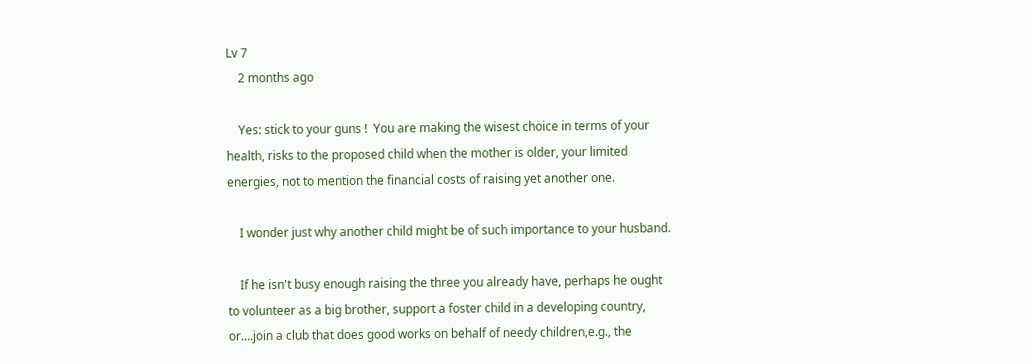Lv 7
    2 months ago

    Yes: stick to your guns !  You are making the wisest choice in terms of your health, risks to the proposed child when the mother is older, your limited energies, not to mention the financial costs of raising yet another one.

    I wonder just why another child might be of such importance to your husband.

    If he isn't busy enough raising the three you already have, perhaps he ought to volunteer as a big brother, support a foster child in a developing country, or....join a club that does good works on behalf of needy children,e.g., the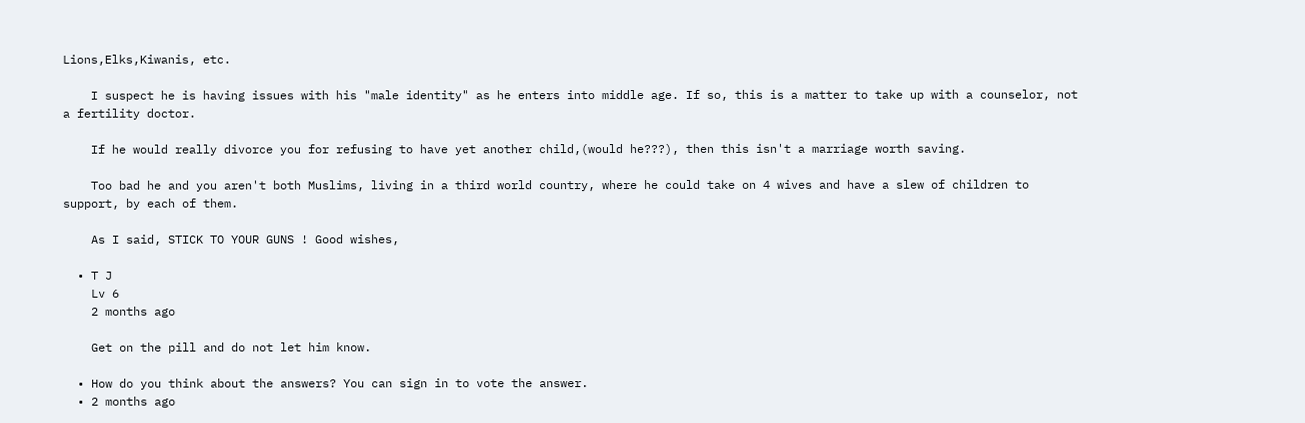Lions,Elks,Kiwanis, etc.

    I suspect he is having issues with his "male identity" as he enters into middle age. If so, this is a matter to take up with a counselor, not a fertility doctor.

    If he would really divorce you for refusing to have yet another child,(would he???), then this isn't a marriage worth saving.

    Too bad he and you aren't both Muslims, living in a third world country, where he could take on 4 wives and have a slew of children to support, by each of them.

    As I said, STICK TO YOUR GUNS ! Good wishes,

  • T J
    Lv 6
    2 months ago

    Get on the pill and do not let him know.

  • How do you think about the answers? You can sign in to vote the answer.
  • 2 months ago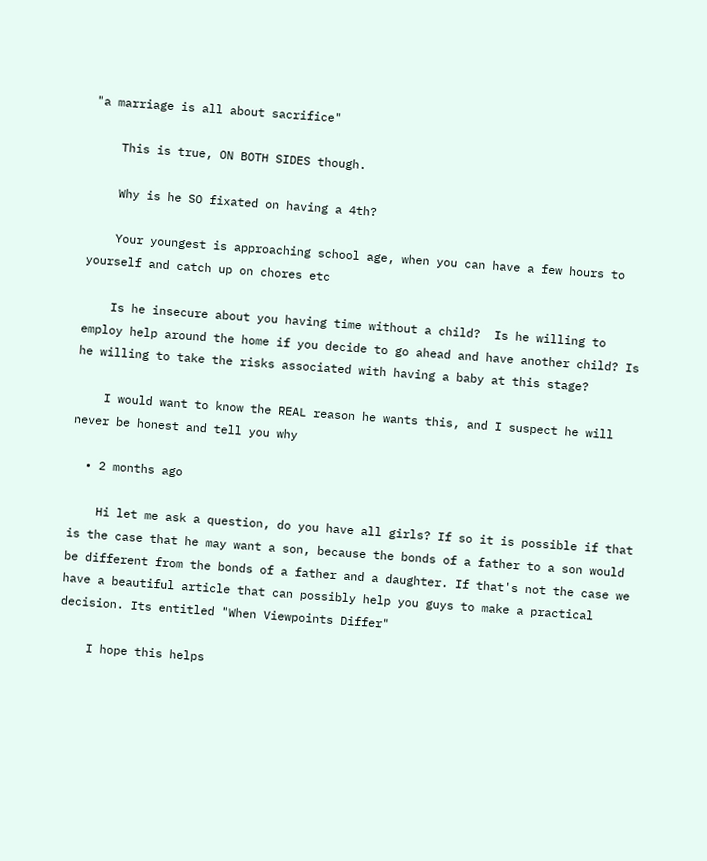"a marriage is all about sacrifice"

    This is true, ON BOTH SIDES though.

    Why is he SO fixated on having a 4th?

    Your youngest is approaching school age, when you can have a few hours to yourself and catch up on chores etc

    Is he insecure about you having time without a child?  Is he willing to employ help around the home if you decide to go ahead and have another child? Is he willing to take the risks associated with having a baby at this stage?

    I would want to know the REAL reason he wants this, and I suspect he will never be honest and tell you why

  • 2 months ago

    Hi let me ask a question, do you have all girls? If so it is possible if that is the case that he may want a son, because the bonds of a father to a son would be different from the bonds of a father and a daughter. If that's not the case we have a beautiful article that can possibly help you guys to make a practical decision. Its entitled "When Viewpoints Differ"

    I hope this helps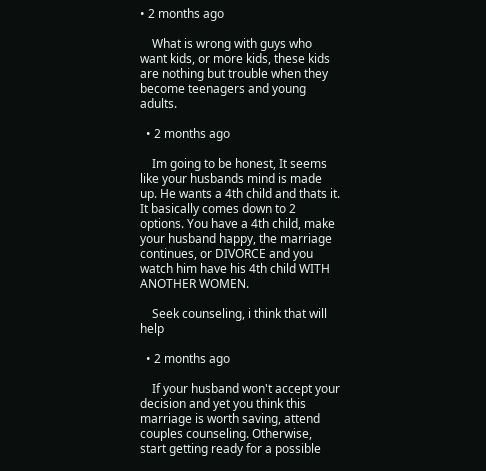• 2 months ago

    What is wrong with guys who want kids, or more kids, these kids are nothing but trouble when they become teenagers and young adults.

  • 2 months ago

    Im going to be honest, It seems like your husbands mind is made up. He wants a 4th child and thats it. It basically comes down to 2 options. You have a 4th child, make your husband happy, the marriage continues, or DIVORCE and you watch him have his 4th child WITH ANOTHER WOMEN.

    Seek counseling, i think that will help

  • 2 months ago

    If your husband won't accept your decision and yet you think this marriage is worth saving, attend couples counseling. Otherwise, start getting ready for a possible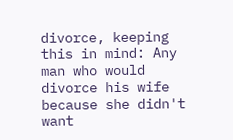divorce, keeping this in mind: Any man who would divorce his wife because she didn't want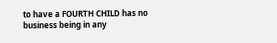to have a FOURTH CHILD has no business being in any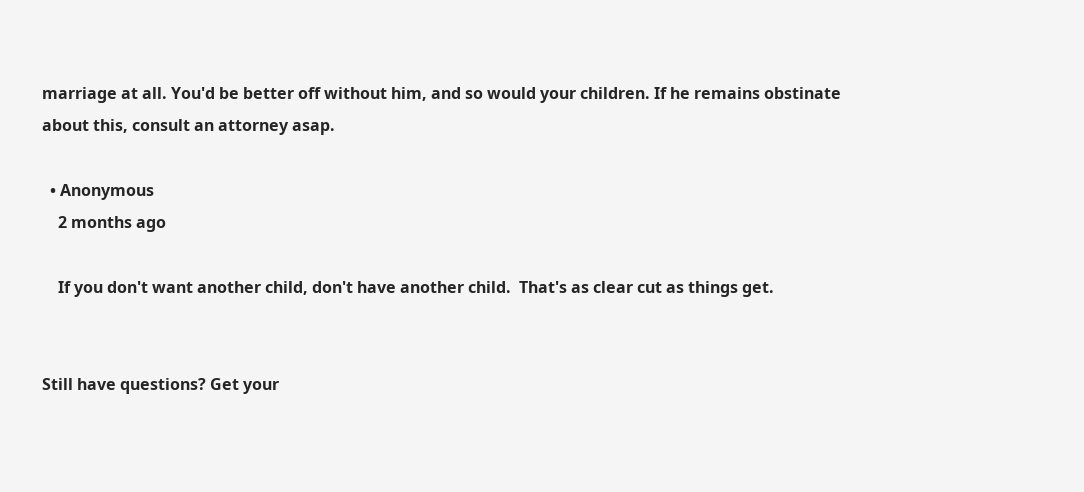marriage at all. You'd be better off without him, and so would your children. If he remains obstinate about this, consult an attorney asap.

  • Anonymous
    2 months ago

    If you don't want another child, don't have another child.  That's as clear cut as things get.


Still have questions? Get your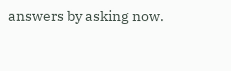answers by asking now.